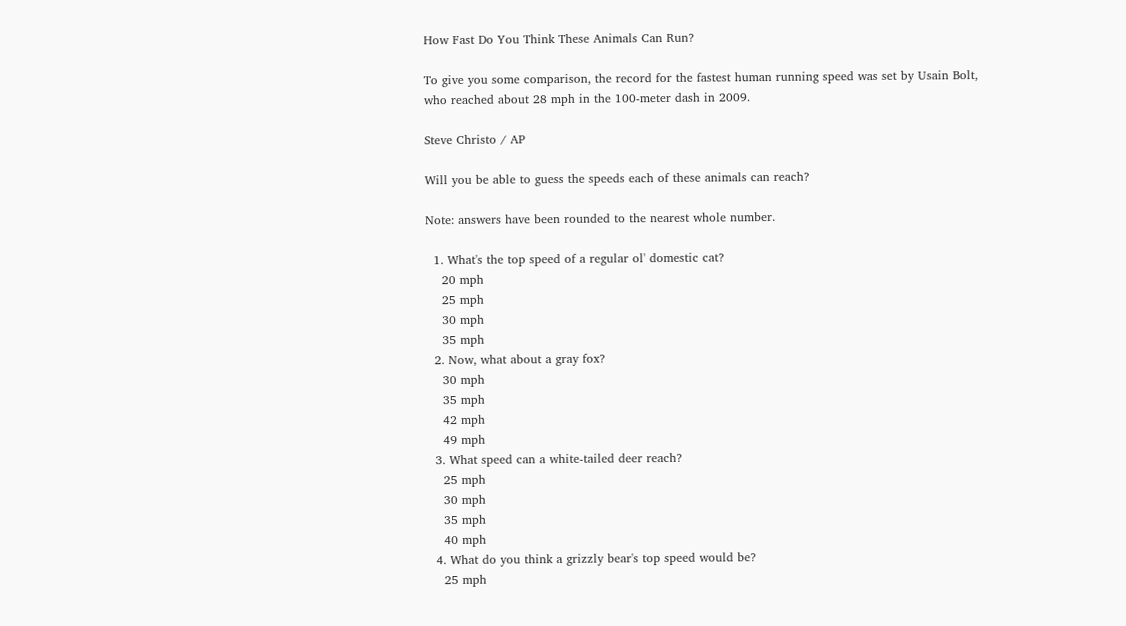How Fast Do You Think These Animals Can Run?

To give you some comparison, the record for the fastest human running speed was set by Usain Bolt, who reached about 28 mph in the 100-meter dash in 2009.

Steve Christo / AP

Will you be able to guess the speeds each of these animals can reach?

Note: answers have been rounded to the nearest whole number.

  1. What's the top speed of a regular ol' domestic cat?
    20 mph
    25 mph
    30 mph
    35 mph
  2. Now, what about a gray fox?
    30 mph
    35 mph
    42 mph
    49 mph
  3. What speed can a white-tailed deer reach?
    25 mph
    30 mph
    35 mph
    40 mph
  4. What do you think a grizzly bear's top speed would be?
    25 mph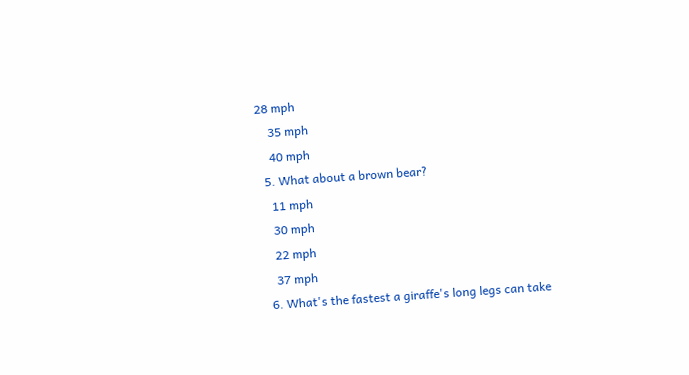28 mph
    35 mph
    40 mph
  5. What about a brown bear?
    11 mph
    30 mph
    22 mph
    37 mph
  6. What's the fastest a giraffe's long legs can take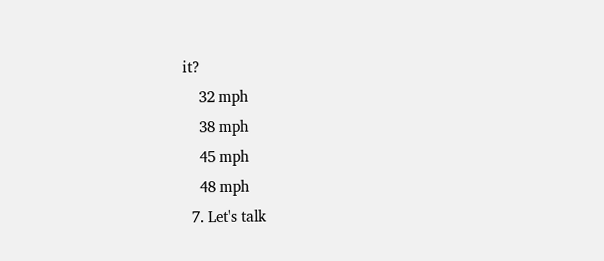it?
    32 mph
    38 mph
    45 mph
    48 mph
  7. Let's talk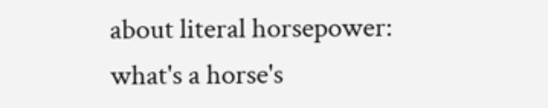about literal horsepower: what's a horse's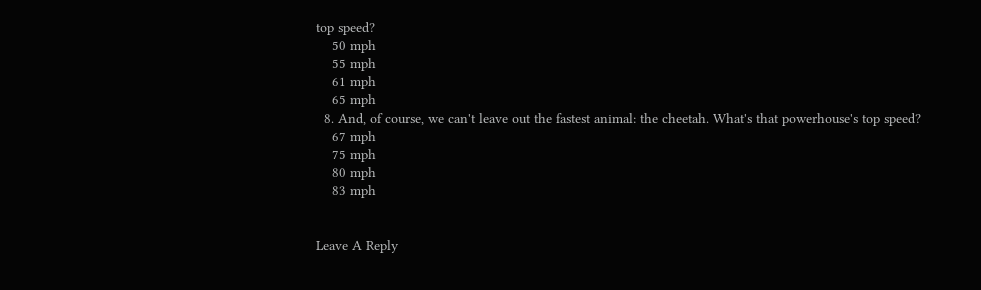top speed?
    50 mph
    55 mph
    61 mph
    65 mph
  8. And, of course, we can't leave out the fastest animal: the cheetah. What's that powerhouse's top speed?
    67 mph
    75 mph
    80 mph
    83 mph


Leave A Reply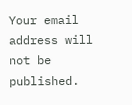Your email address will not be published.